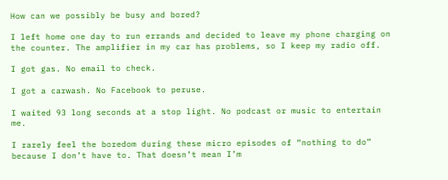How can we possibly be busy and bored?

I left home one day to run errands and decided to leave my phone charging on the counter. The amplifier in my car has problems, so I keep my radio off.

I got gas. No email to check.

I got a carwash. No Facebook to peruse.

I waited 93 long seconds at a stop light. No podcast or music to entertain me.

I rarely feel the boredom during these micro episodes of “nothing to do” because I don’t have to. That doesn’t mean I’m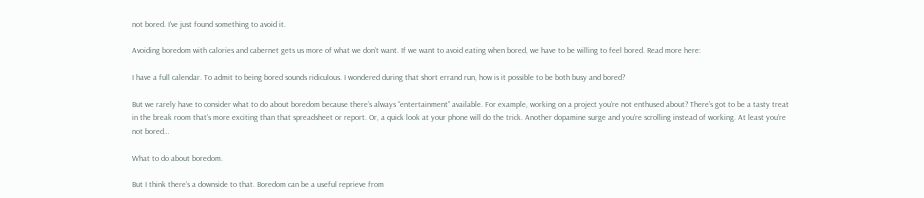not bored. I’ve just found something to avoid it.

Avoiding boredom with calories and cabernet gets us more of what we don’t want. If we want to avoid eating when bored, we have to be willing to feel bored. Read more here:

I have a full calendar. To admit to being bored sounds ridiculous. I wondered during that short errand run, how is it possible to be both busy and bored?

But we rarely have to consider what to do about boredom because there’s always “entertainment” available. For example, working on a project you’re not enthused about? There’s got to be a tasty treat in the break room that’s more exciting than that spreadsheet or report. Or, a quick look at your phone will do the trick. Another dopamine surge and you’re scrolling instead of working. At least you’re not bored…

What to do about boredom.

But I think there’s a downside to that. Boredom can be a useful reprieve from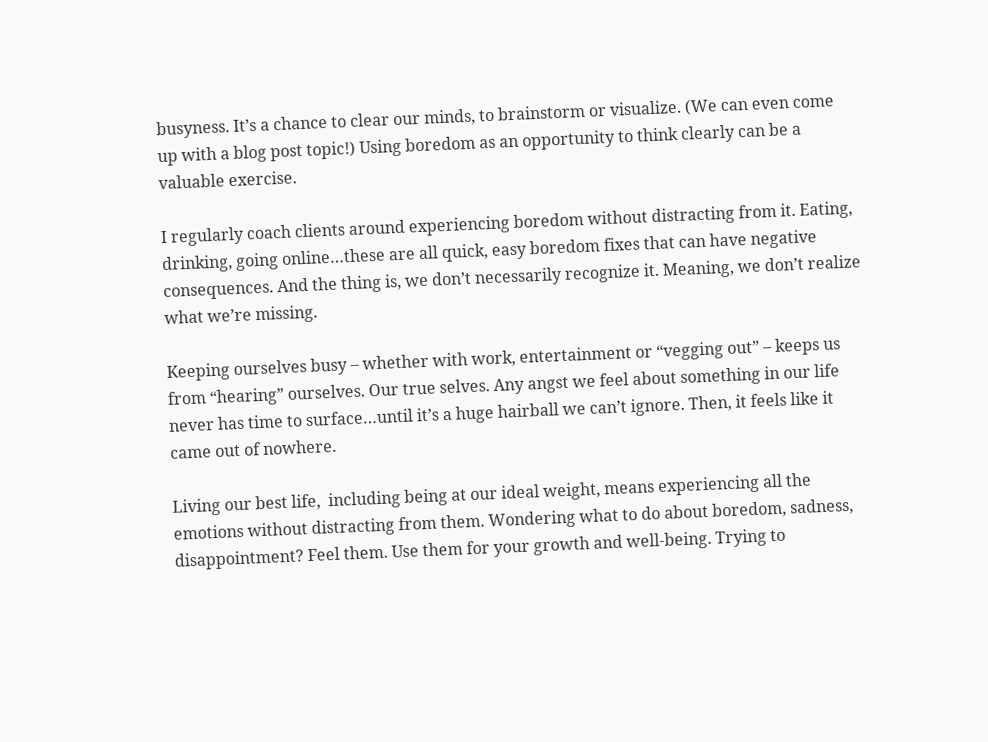busyness. It’s a chance to clear our minds, to brainstorm or visualize. (We can even come up with a blog post topic!) Using boredom as an opportunity to think clearly can be a valuable exercise.

I regularly coach clients around experiencing boredom without distracting from it. Eating, drinking, going online…these are all quick, easy boredom fixes that can have negative consequences. And the thing is, we don’t necessarily recognize it. Meaning, we don’t realize what we’re missing.

Keeping ourselves busy – whether with work, entertainment or “vegging out” – keeps us from “hearing” ourselves. Our true selves. Any angst we feel about something in our life never has time to surface…until it’s a huge hairball we can’t ignore. Then, it feels like it came out of nowhere.

Living our best life,  including being at our ideal weight, means experiencing all the emotions without distracting from them. Wondering what to do about boredom, sadness, disappointment? Feel them. Use them for your growth and well-being. Trying to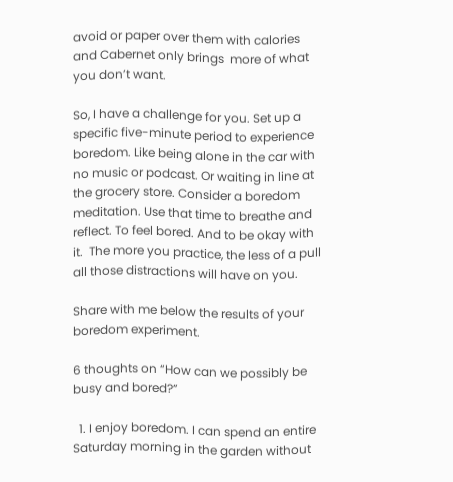avoid or paper over them with calories and Cabernet only brings  more of what you don’t want.

So, I have a challenge for you. Set up a specific five-minute period to experience boredom. Like being alone in the car with no music or podcast. Or waiting in line at the grocery store. Consider a boredom meditation. Use that time to breathe and reflect. To feel bored. And to be okay with it.  The more you practice, the less of a pull all those distractions will have on you.

Share with me below the results of your boredom experiment.

6 thoughts on “How can we possibly be busy and bored?”

  1. I enjoy boredom. I can spend an entire Saturday morning in the garden without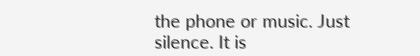the phone or music. Just silence. It is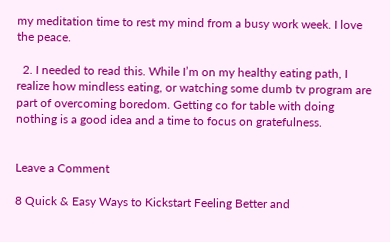my meditation time to rest my mind from a busy work week. I love the peace.

  2. I needed to read this. While I’m on my healthy eating path, I realize how mindless eating, or watching some dumb tv program are part of overcoming boredom. Getting co for table with doing nothing is a good idea and a time to focus on gratefulness.


Leave a Comment

8 Quick & Easy Ways to Kickstart Feeling Better and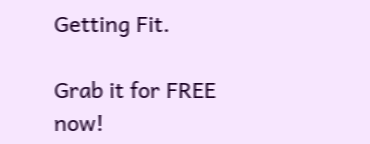Getting Fit.

Grab it for FREE now!